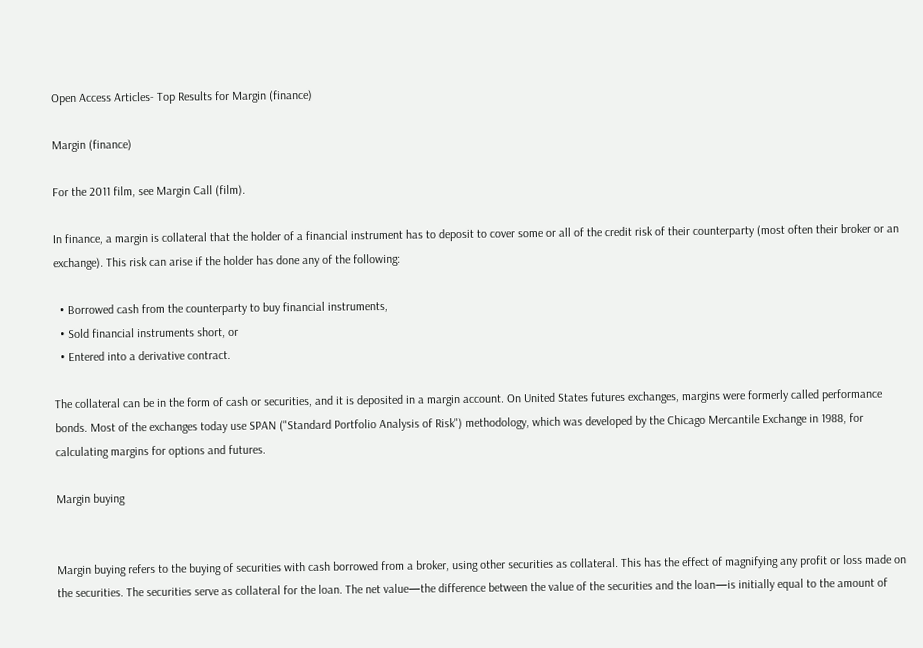Open Access Articles- Top Results for Margin (finance)

Margin (finance)

For the 2011 film, see Margin Call (film).

In finance, a margin is collateral that the holder of a financial instrument has to deposit to cover some or all of the credit risk of their counterparty (most often their broker or an exchange). This risk can arise if the holder has done any of the following:

  • Borrowed cash from the counterparty to buy financial instruments,
  • Sold financial instruments short, or
  • Entered into a derivative contract.

The collateral can be in the form of cash or securities, and it is deposited in a margin account. On United States futures exchanges, margins were formerly called performance bonds. Most of the exchanges today use SPAN ("Standard Portfolio Analysis of Risk") methodology, which was developed by the Chicago Mercantile Exchange in 1988, for calculating margins for options and futures.

Margin buying


Margin buying refers to the buying of securities with cash borrowed from a broker, using other securities as collateral. This has the effect of magnifying any profit or loss made on the securities. The securities serve as collateral for the loan. The net value—the difference between the value of the securities and the loan—is initially equal to the amount of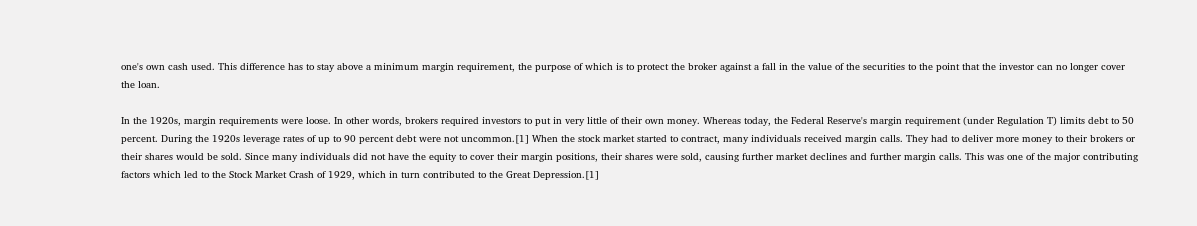one's own cash used. This difference has to stay above a minimum margin requirement, the purpose of which is to protect the broker against a fall in the value of the securities to the point that the investor can no longer cover the loan.

In the 1920s, margin requirements were loose. In other words, brokers required investors to put in very little of their own money. Whereas today, the Federal Reserve's margin requirement (under Regulation T) limits debt to 50 percent. During the 1920s leverage rates of up to 90 percent debt were not uncommon.[1] When the stock market started to contract, many individuals received margin calls. They had to deliver more money to their brokers or their shares would be sold. Since many individuals did not have the equity to cover their margin positions, their shares were sold, causing further market declines and further margin calls. This was one of the major contributing factors which led to the Stock Market Crash of 1929, which in turn contributed to the Great Depression.[1]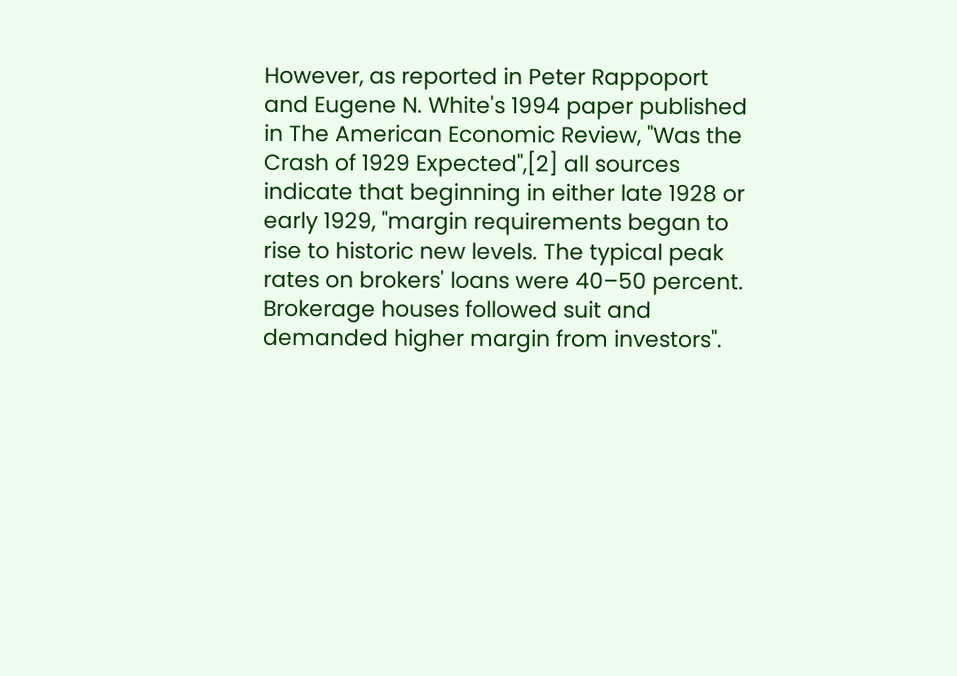However, as reported in Peter Rappoport and Eugene N. White's 1994 paper published in The American Economic Review, "Was the Crash of 1929 Expected",[2] all sources indicate that beginning in either late 1928 or early 1929, "margin requirements began to rise to historic new levels. The typical peak rates on brokers' loans were 40–50 percent. Brokerage houses followed suit and demanded higher margin from investors".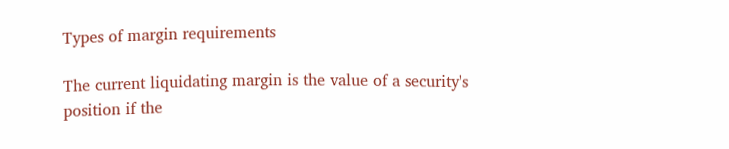Types of margin requirements

The current liquidating margin is the value of a security's position if the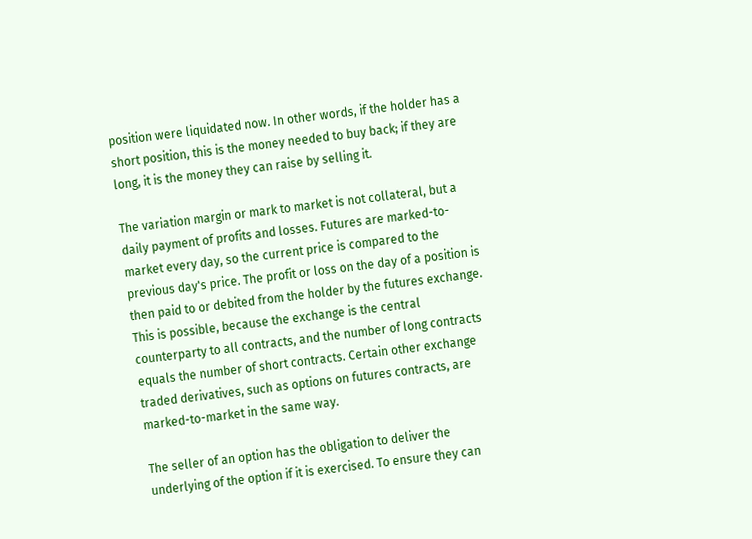position were liquidated now. In other words, if the holder has a short position, this is the money needed to buy back; if they are long, it is the money they can raise by selling it.

The variation margin or mark to market is not collateral, but a daily payment of profits and losses. Futures are marked-to-market every day, so the current price is compared to the previous day's price. The profit or loss on the day of a position is then paid to or debited from the holder by the futures exchange. This is possible, because the exchange is the central counterparty to all contracts, and the number of long contracts equals the number of short contracts. Certain other exchange traded derivatives, such as options on futures contracts, are marked-to-market in the same way.

The seller of an option has the obligation to deliver the underlying of the option if it is exercised. To ensure they can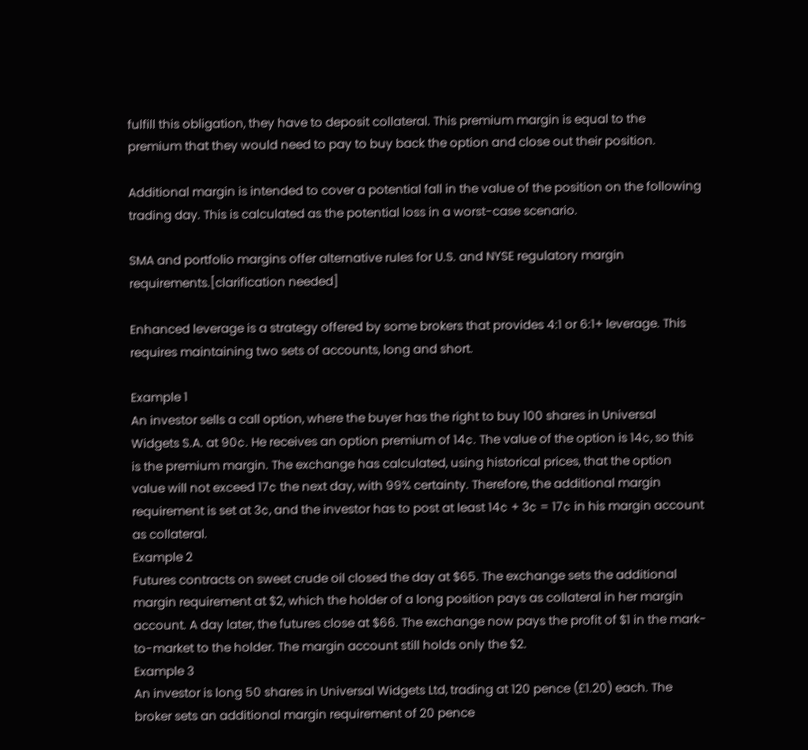fulfill this obligation, they have to deposit collateral. This premium margin is equal to the premium that they would need to pay to buy back the option and close out their position.

Additional margin is intended to cover a potential fall in the value of the position on the following trading day. This is calculated as the potential loss in a worst-case scenario.

SMA and portfolio margins offer alternative rules for U.S. and NYSE regulatory margin requirements.[clarification needed]

Enhanced leverage is a strategy offered by some brokers that provides 4:1 or 6:1+ leverage. This requires maintaining two sets of accounts, long and short.

Example 1
An investor sells a call option, where the buyer has the right to buy 100 shares in Universal Widgets S.A. at 90¢. He receives an option premium of 14¢. The value of the option is 14¢, so this is the premium margin. The exchange has calculated, using historical prices, that the option value will not exceed 17¢ the next day, with 99% certainty. Therefore, the additional margin requirement is set at 3¢, and the investor has to post at least 14¢ + 3¢ = 17¢ in his margin account as collateral.
Example 2
Futures contracts on sweet crude oil closed the day at $65. The exchange sets the additional margin requirement at $2, which the holder of a long position pays as collateral in her margin account. A day later, the futures close at $66. The exchange now pays the profit of $1 in the mark-to-market to the holder. The margin account still holds only the $2.
Example 3
An investor is long 50 shares in Universal Widgets Ltd, trading at 120 pence (£1.20) each. The broker sets an additional margin requirement of 20 pence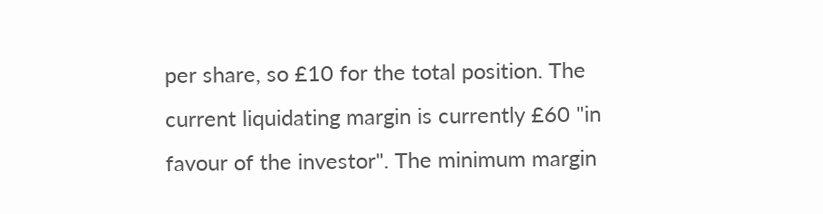per share, so £10 for the total position. The current liquidating margin is currently £60 "in favour of the investor". The minimum margin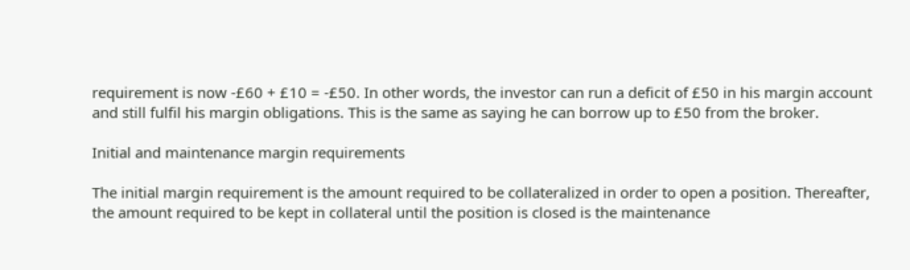requirement is now -£60 + £10 = -£50. In other words, the investor can run a deficit of £50 in his margin account and still fulfil his margin obligations. This is the same as saying he can borrow up to £50 from the broker.

Initial and maintenance margin requirements

The initial margin requirement is the amount required to be collateralized in order to open a position. Thereafter, the amount required to be kept in collateral until the position is closed is the maintenance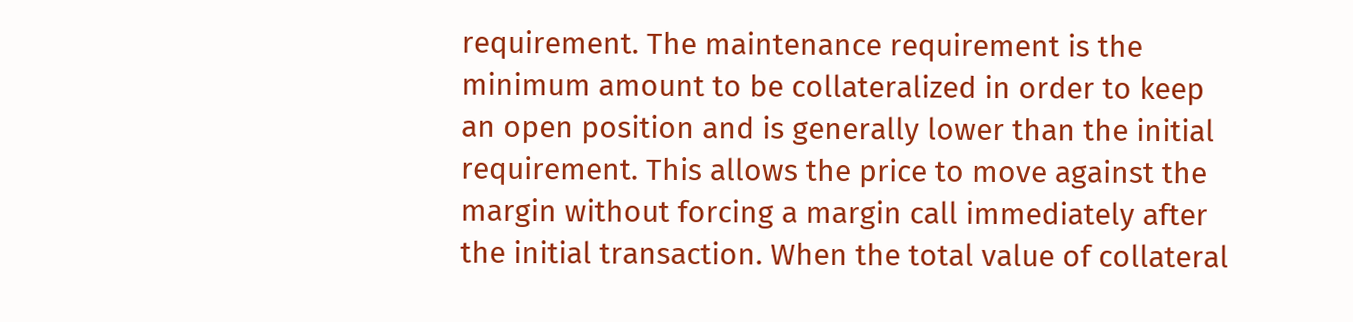requirement. The maintenance requirement is the minimum amount to be collateralized in order to keep an open position and is generally lower than the initial requirement. This allows the price to move against the margin without forcing a margin call immediately after the initial transaction. When the total value of collateral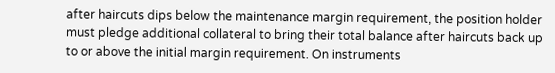after haircuts dips below the maintenance margin requirement, the position holder must pledge additional collateral to bring their total balance after haircuts back up to or above the initial margin requirement. On instruments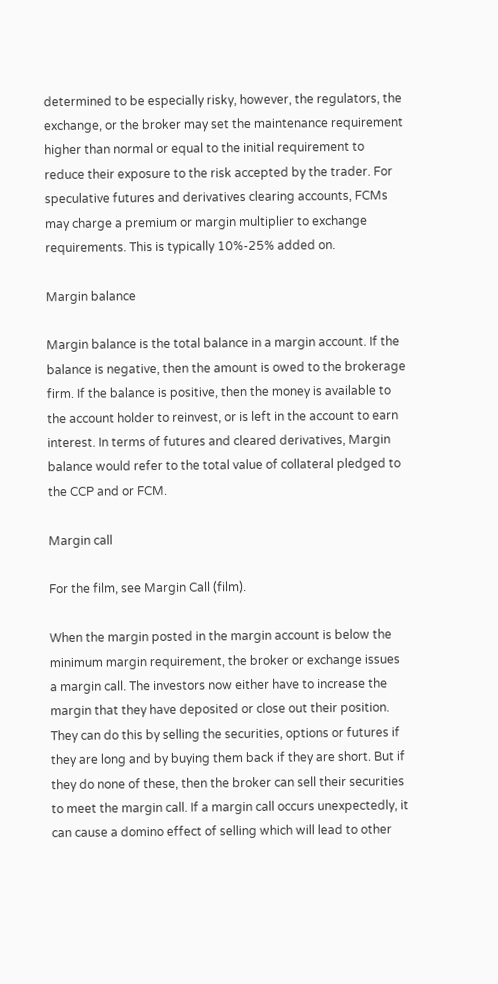determined to be especially risky, however, the regulators, the exchange, or the broker may set the maintenance requirement higher than normal or equal to the initial requirement to reduce their exposure to the risk accepted by the trader. For speculative futures and derivatives clearing accounts, FCMs may charge a premium or margin multiplier to exchange requirements. This is typically 10%-25% added on.

Margin balance

Margin balance is the total balance in a margin account. If the balance is negative, then the amount is owed to the brokerage firm. If the balance is positive, then the money is available to the account holder to reinvest, or is left in the account to earn interest. In terms of futures and cleared derivatives, Margin balance would refer to the total value of collateral pledged to the CCP and or FCM.

Margin call

For the film, see Margin Call (film).

When the margin posted in the margin account is below the minimum margin requirement, the broker or exchange issues a margin call. The investors now either have to increase the margin that they have deposited or close out their position. They can do this by selling the securities, options or futures if they are long and by buying them back if they are short. But if they do none of these, then the broker can sell their securities to meet the margin call. If a margin call occurs unexpectedly, it can cause a domino effect of selling which will lead to other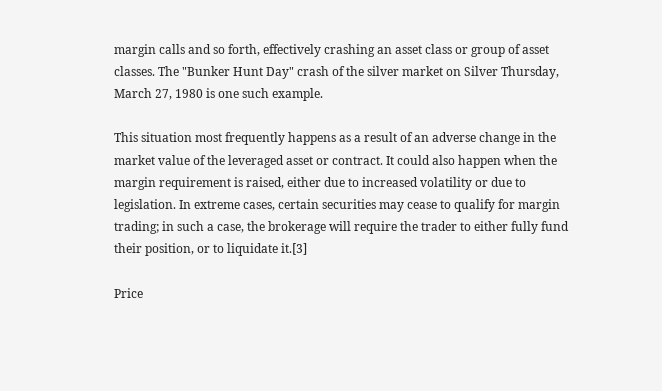margin calls and so forth, effectively crashing an asset class or group of asset classes. The "Bunker Hunt Day" crash of the silver market on Silver Thursday, March 27, 1980 is one such example.

This situation most frequently happens as a result of an adverse change in the market value of the leveraged asset or contract. It could also happen when the margin requirement is raised, either due to increased volatility or due to legislation. In extreme cases, certain securities may cease to qualify for margin trading; in such a case, the brokerage will require the trader to either fully fund their position, or to liquidate it.[3]

Price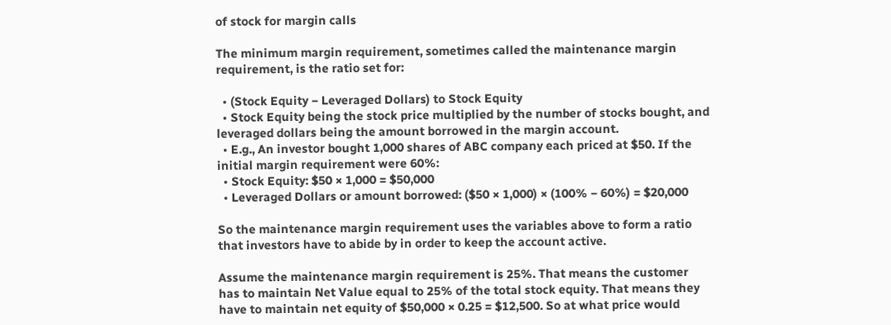of stock for margin calls

The minimum margin requirement, sometimes called the maintenance margin requirement, is the ratio set for:

  • (Stock Equity − Leveraged Dollars) to Stock Equity
  • Stock Equity being the stock price multiplied by the number of stocks bought, and leveraged dollars being the amount borrowed in the margin account.
  • E.g., An investor bought 1,000 shares of ABC company each priced at $50. If the initial margin requirement were 60%:
  • Stock Equity: $50 × 1,000 = $50,000
  • Leveraged Dollars or amount borrowed: ($50 × 1,000) × (100% − 60%) = $20,000

So the maintenance margin requirement uses the variables above to form a ratio that investors have to abide by in order to keep the account active.

Assume the maintenance margin requirement is 25%. That means the customer has to maintain Net Value equal to 25% of the total stock equity. That means they have to maintain net equity of $50,000 × 0.25 = $12,500. So at what price would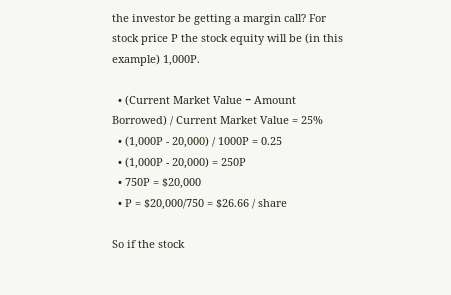the investor be getting a margin call? For stock price P the stock equity will be (in this example) 1,000P.

  • (Current Market Value − Amount Borrowed) / Current Market Value = 25%
  • (1,000P - 20,000) / 1000P = 0.25
  • (1,000P - 20,000) = 250P
  • 750P = $20,000
  • P = $20,000/750 = $26.66 / share

So if the stock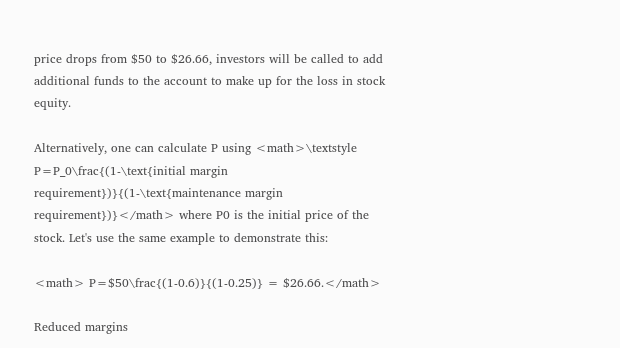price drops from $50 to $26.66, investors will be called to add additional funds to the account to make up for the loss in stock equity.

Alternatively, one can calculate P using <math>\textstyle P=P_0\frac{(1-\text{initial margin requirement})}{(1-\text{maintenance margin requirement})}</math> where P0 is the initial price of the stock. Let's use the same example to demonstrate this:

<math> P=$50\frac{(1-0.6)}{(1-0.25)} = $26.66.</math>

Reduced margins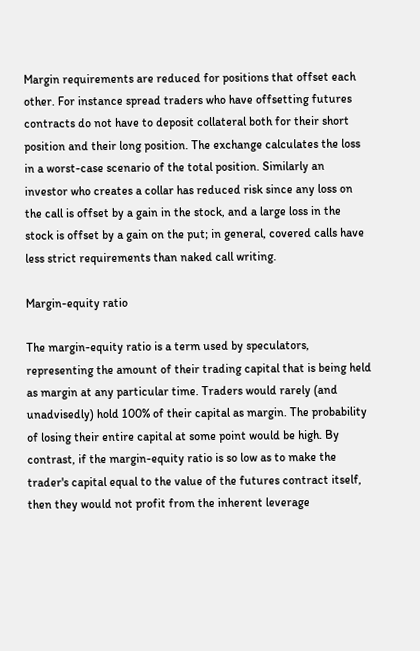Margin requirements are reduced for positions that offset each other. For instance spread traders who have offsetting futures contracts do not have to deposit collateral both for their short position and their long position. The exchange calculates the loss in a worst-case scenario of the total position. Similarly an investor who creates a collar has reduced risk since any loss on the call is offset by a gain in the stock, and a large loss in the stock is offset by a gain on the put; in general, covered calls have less strict requirements than naked call writing.

Margin-equity ratio

The margin-equity ratio is a term used by speculators, representing the amount of their trading capital that is being held as margin at any particular time. Traders would rarely (and unadvisedly) hold 100% of their capital as margin. The probability of losing their entire capital at some point would be high. By contrast, if the margin-equity ratio is so low as to make the trader's capital equal to the value of the futures contract itself, then they would not profit from the inherent leverage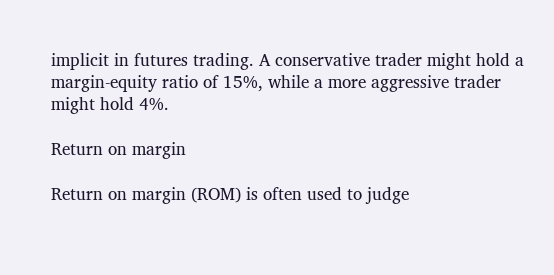implicit in futures trading. A conservative trader might hold a margin-equity ratio of 15%, while a more aggressive trader might hold 4%.

Return on margin

Return on margin (ROM) is often used to judge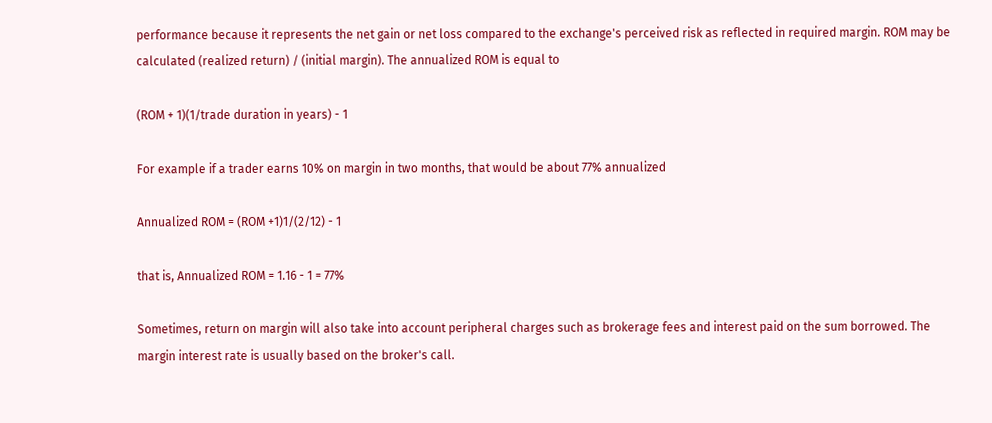performance because it represents the net gain or net loss compared to the exchange's perceived risk as reflected in required margin. ROM may be calculated (realized return) / (initial margin). The annualized ROM is equal to

(ROM + 1)(1/trade duration in years) - 1

For example if a trader earns 10% on margin in two months, that would be about 77% annualized

Annualized ROM = (ROM +1)1/(2/12) - 1

that is, Annualized ROM = 1.16 - 1 = 77%

Sometimes, return on margin will also take into account peripheral charges such as brokerage fees and interest paid on the sum borrowed. The margin interest rate is usually based on the broker's call.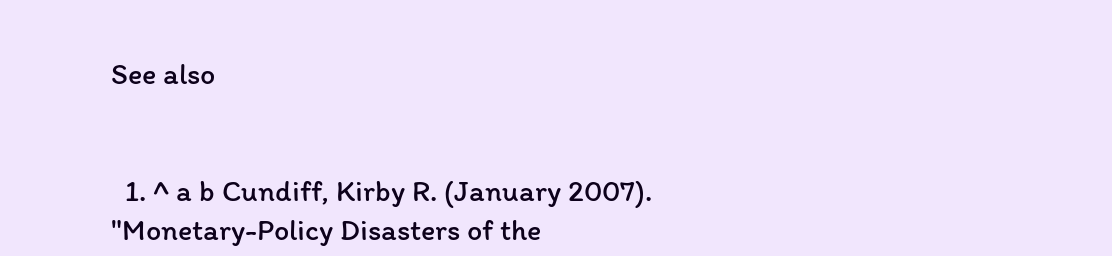See also


  1. ^ a b Cundiff, Kirby R. (January 2007). "Monetary-Policy Disasters of the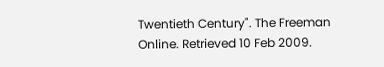Twentieth Century". The Freeman Online. Retrieved 10 Feb 2009.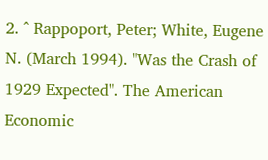2. ^ Rappoport, Peter; White, Eugene N. (March 1994). "Was the Crash of 1929 Expected". The American Economic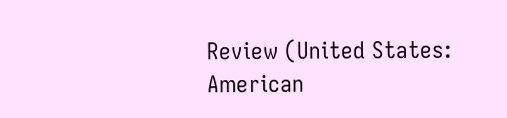Review (United States: American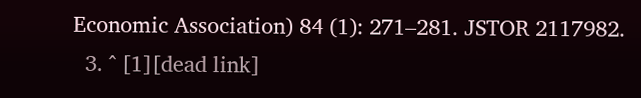Economic Association) 84 (1): 271–281. JSTOR 2117982.
  3. ^ [1][dead link]